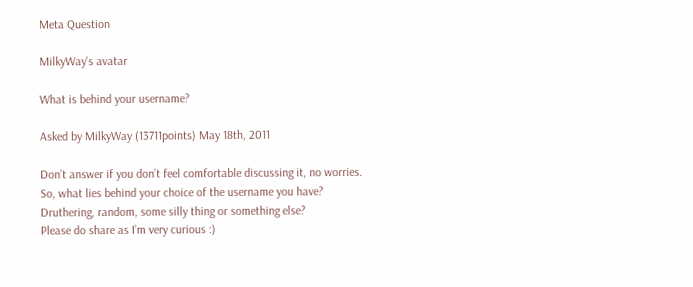Meta Question

MilkyWay's avatar

What is behind your username?

Asked by MilkyWay (13711points) May 18th, 2011

Don’t answer if you don’t feel comfortable discussing it, no worries.
So, what lies behind your choice of the username you have?
Druthering, random, some silly thing or something else?
Please do share as I’m very curious :)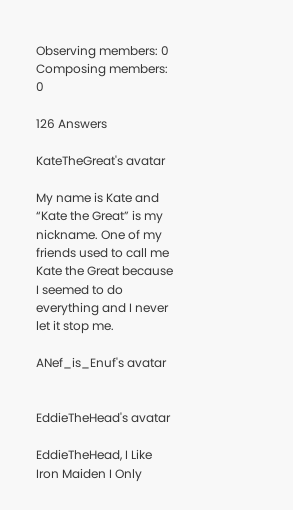Observing members: 0 Composing members: 0

126 Answers

KateTheGreat's avatar

My name is Kate and “Kate the Great” is my nickname. One of my friends used to call me Kate the Great because I seemed to do everything and I never let it stop me.

ANef_is_Enuf's avatar


EddieTheHead's avatar

EddieTheHead, I Like Iron Maiden I Only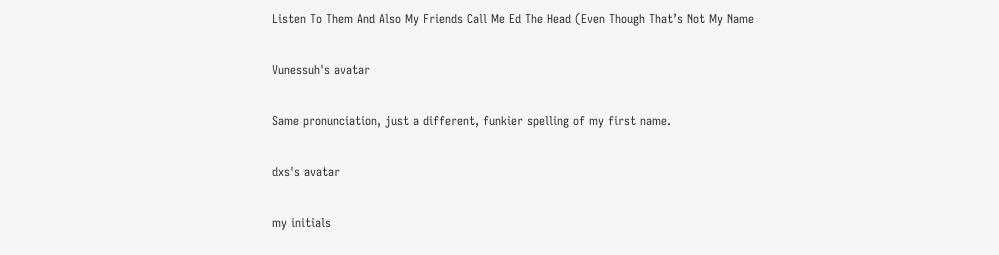Listen To Them And Also My Friends Call Me Ed The Head (Even Though That’s Not My Name

Vunessuh's avatar

Same pronunciation, just a different, funkier spelling of my first name.

dxs's avatar

my initials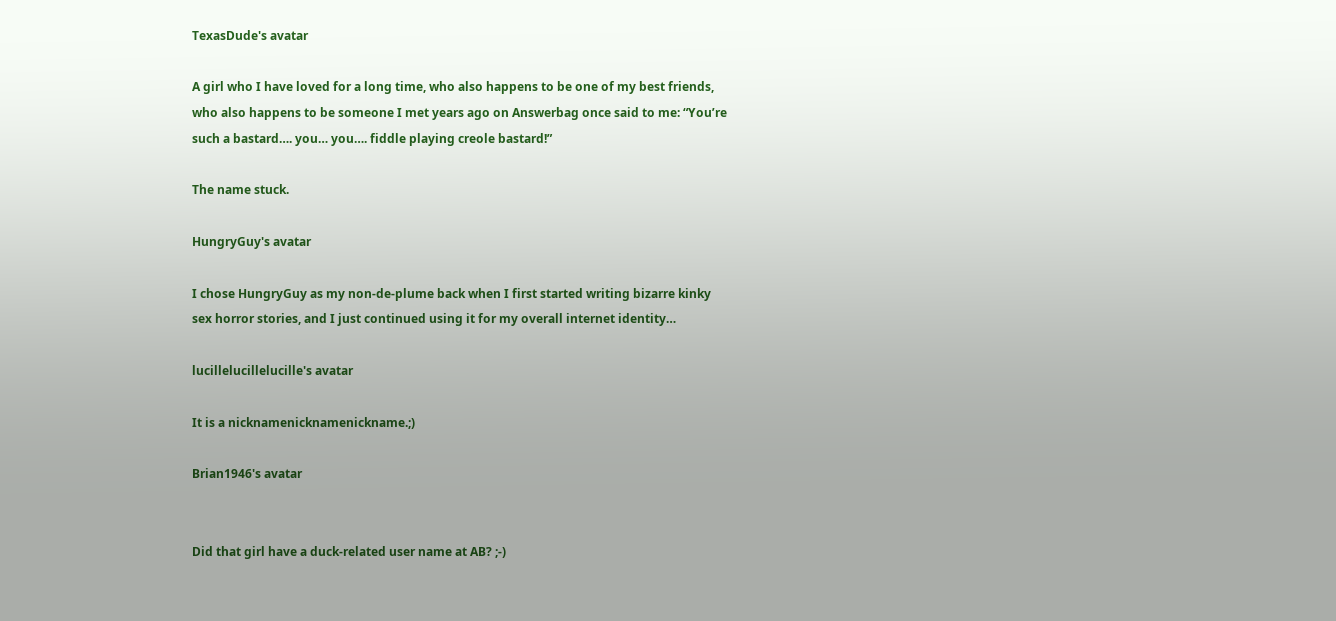TexasDude's avatar

A girl who I have loved for a long time, who also happens to be one of my best friends, who also happens to be someone I met years ago on Answerbag once said to me: “You’re such a bastard…. you… you…. fiddle playing creole bastard!”

The name stuck.

HungryGuy's avatar

I chose HungryGuy as my non-de-plume back when I first started writing bizarre kinky sex horror stories, and I just continued using it for my overall internet identity…

lucillelucillelucille's avatar

It is a nicknamenicknamenickname.;)

Brian1946's avatar


Did that girl have a duck-related user name at AB? ;-)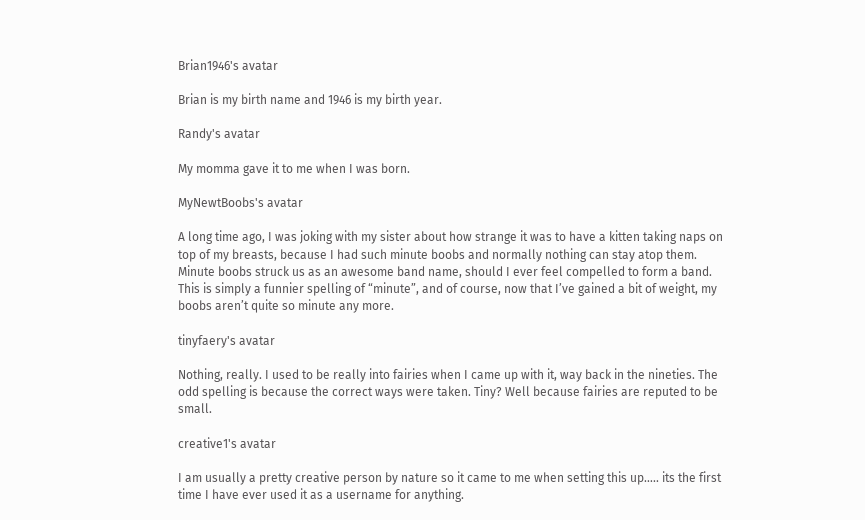Brian1946's avatar

Brian is my birth name and 1946 is my birth year.

Randy's avatar

My momma gave it to me when I was born.

MyNewtBoobs's avatar

A long time ago, I was joking with my sister about how strange it was to have a kitten taking naps on top of my breasts, because I had such minute boobs and normally nothing can stay atop them. Minute boobs struck us as an awesome band name, should I ever feel compelled to form a band. This is simply a funnier spelling of “minute”, and of course, now that I’ve gained a bit of weight, my boobs aren’t quite so minute any more.

tinyfaery's avatar

Nothing, really. I used to be really into fairies when I came up with it, way back in the nineties. The odd spelling is because the correct ways were taken. Tiny? Well because fairies are reputed to be small.

creative1's avatar

I am usually a pretty creative person by nature so it came to me when setting this up….. its the first time I have ever used it as a username for anything.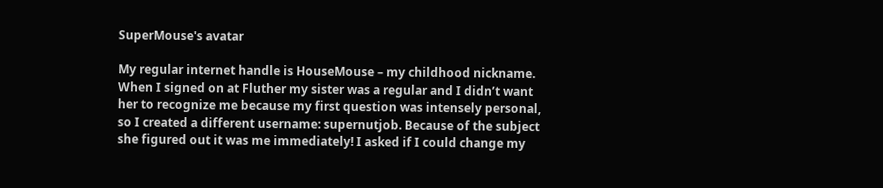SuperMouse's avatar

My regular internet handle is HouseMouse – my childhood nickname. When I signed on at Fluther my sister was a regular and I didn’t want her to recognize me because my first question was intensely personal, so I created a different username: supernutjob. Because of the subject she figured out it was me immediately! I asked if I could change my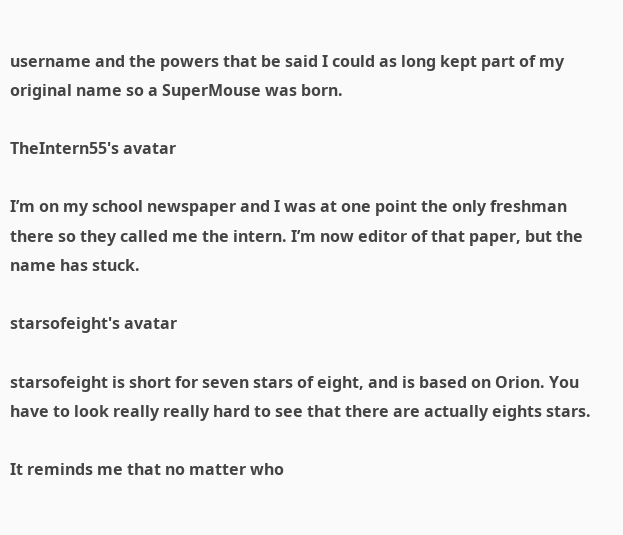username and the powers that be said I could as long kept part of my original name so a SuperMouse was born.

TheIntern55's avatar

I’m on my school newspaper and I was at one point the only freshman there so they called me the intern. I’m now editor of that paper, but the name has stuck.

starsofeight's avatar

starsofeight is short for seven stars of eight, and is based on Orion. You have to look really really hard to see that there are actually eights stars.

It reminds me that no matter who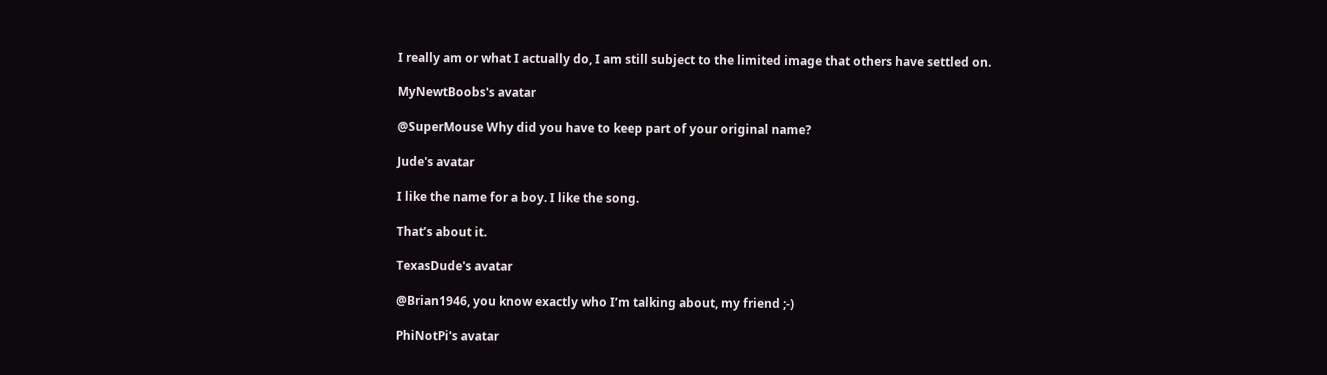I really am or what I actually do, I am still subject to the limited image that others have settled on.

MyNewtBoobs's avatar

@SuperMouse Why did you have to keep part of your original name?

Jude's avatar

I like the name for a boy. I like the song.

That’s about it.

TexasDude's avatar

@Brian1946, you know exactly who I’m talking about, my friend ;-)

PhiNotPi's avatar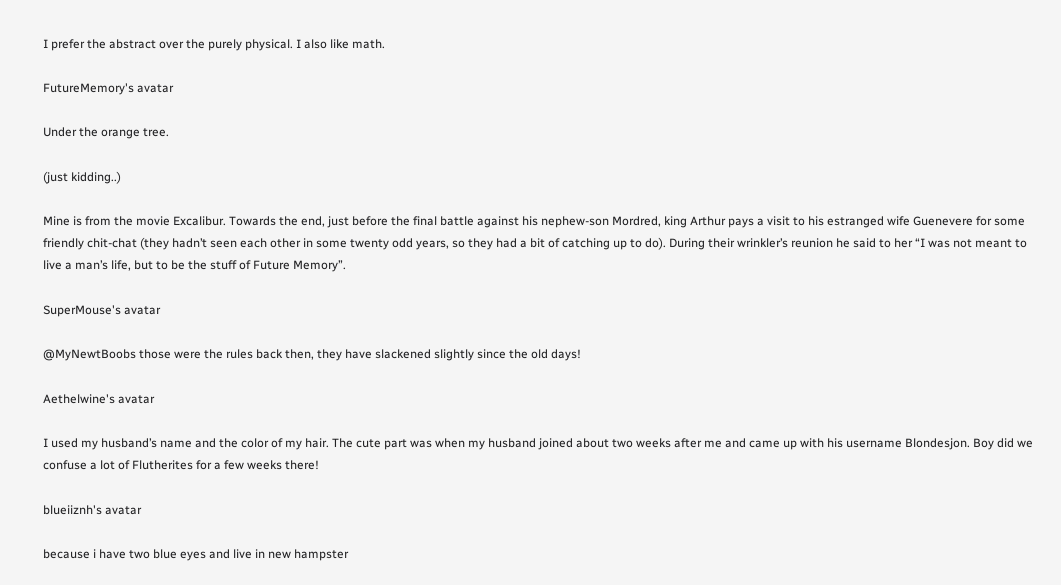I prefer the abstract over the purely physical. I also like math.

FutureMemory's avatar

Under the orange tree.

(just kidding..)

Mine is from the movie Excalibur. Towards the end, just before the final battle against his nephew-son Mordred, king Arthur pays a visit to his estranged wife Guenevere for some friendly chit-chat (they hadn’t seen each other in some twenty odd years, so they had a bit of catching up to do). During their wrinkler’s reunion he said to her “I was not meant to live a man’s life, but to be the stuff of Future Memory”.

SuperMouse's avatar

@MyNewtBoobs those were the rules back then, they have slackened slightly since the old days!

Aethelwine's avatar

I used my husband’s name and the color of my hair. The cute part was when my husband joined about two weeks after me and came up with his username Blondesjon. Boy did we confuse a lot of Flutherites for a few weeks there!

blueiiznh's avatar

because i have two blue eyes and live in new hampster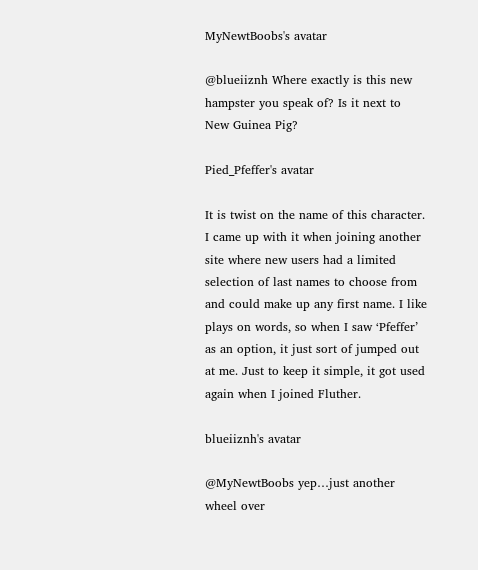MyNewtBoobs's avatar

@blueiiznh Where exactly is this new hampster you speak of? Is it next to New Guinea Pig?

Pied_Pfeffer's avatar

It is twist on the name of this character. I came up with it when joining another site where new users had a limited selection of last names to choose from and could make up any first name. I like plays on words, so when I saw ‘Pfeffer’ as an option, it just sort of jumped out at me. Just to keep it simple, it got used again when I joined Fluther.

blueiiznh's avatar

@MyNewtBoobs yep…just another wheel over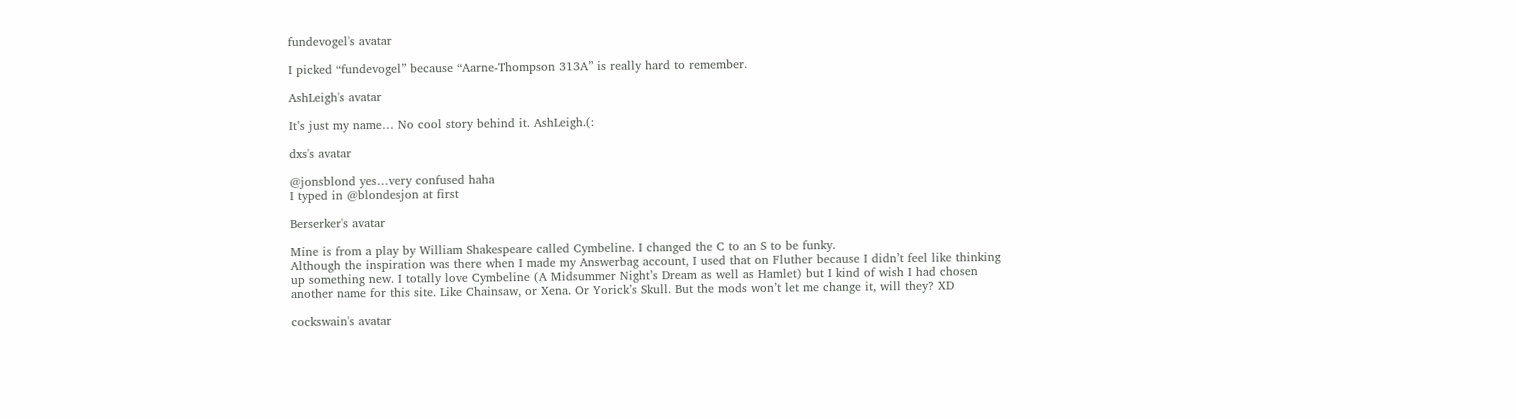fundevogel's avatar

I picked “fundevogel” because “Aarne-Thompson 313A” is really hard to remember.

AshLeigh's avatar

It’s just my name… No cool story behind it. AshLeigh.(:

dxs's avatar

@jonsblond yes…very confused haha
I typed in @blondesjon at first

Berserker's avatar

Mine is from a play by William Shakespeare called Cymbeline. I changed the C to an S to be funky.
Although the inspiration was there when I made my Answerbag account, I used that on Fluther because I didn’t feel like thinking up something new. I totally love Cymbeline (A Midsummer Night’s Dream as well as Hamlet) but I kind of wish I had chosen another name for this site. Like Chainsaw, or Xena. Or Yorick’s Skull. But the mods won’t let me change it, will they? XD

cockswain's avatar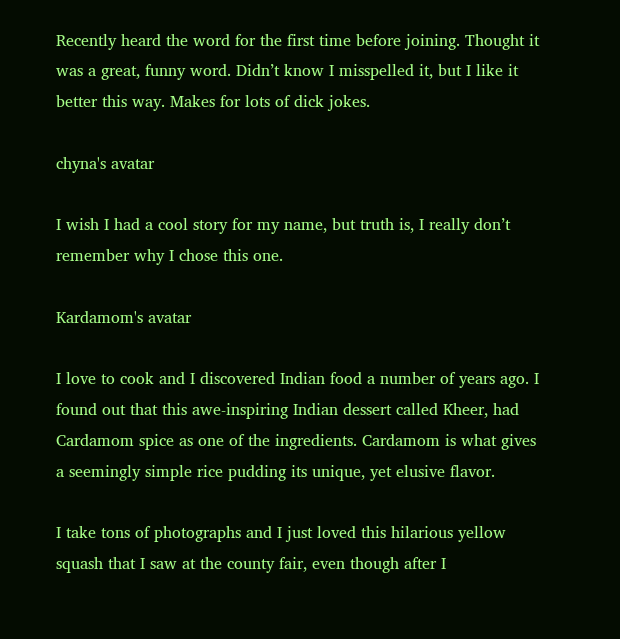Recently heard the word for the first time before joining. Thought it was a great, funny word. Didn’t know I misspelled it, but I like it better this way. Makes for lots of dick jokes.

chyna's avatar

I wish I had a cool story for my name, but truth is, I really don’t remember why I chose this one.

Kardamom's avatar

I love to cook and I discovered Indian food a number of years ago. I found out that this awe-inspiring Indian dessert called Kheer, had Cardamom spice as one of the ingredients. Cardamom is what gives a seemingly simple rice pudding its unique, yet elusive flavor.

I take tons of photographs and I just loved this hilarious yellow squash that I saw at the county fair, even though after I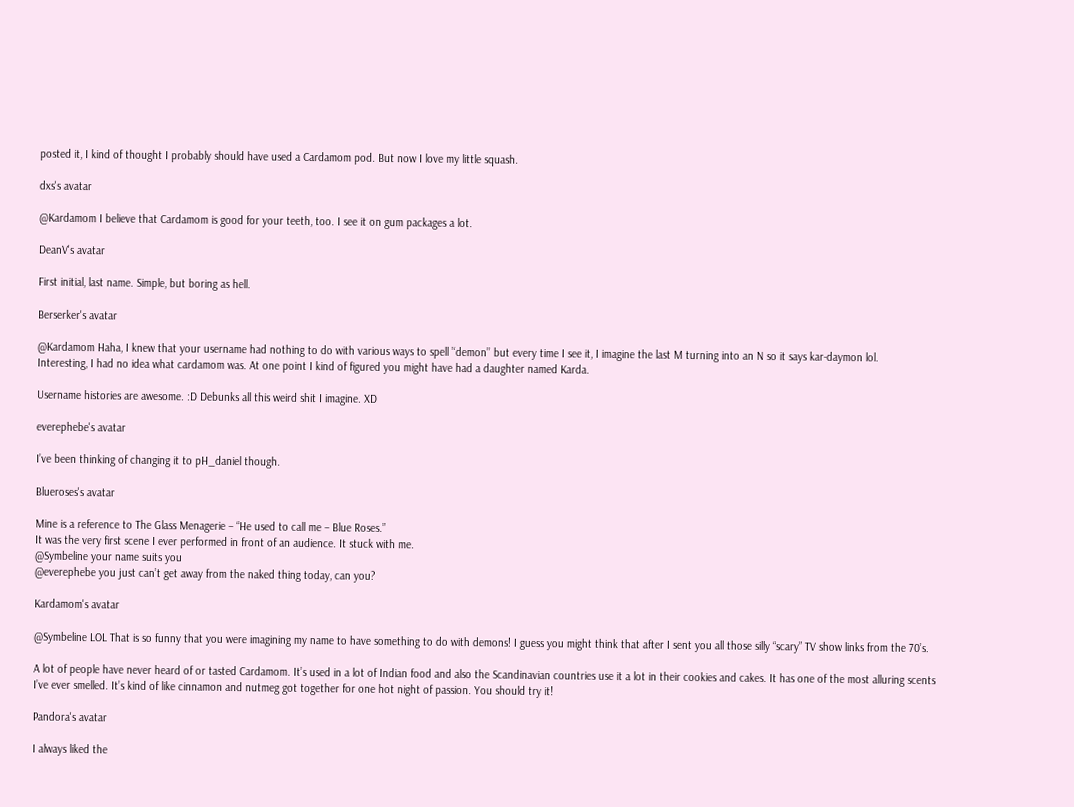posted it, I kind of thought I probably should have used a Cardamom pod. But now I love my little squash.

dxs's avatar

@Kardamom I believe that Cardamom is good for your teeth, too. I see it on gum packages a lot.

DeanV's avatar

First initial, last name. Simple, but boring as hell.

Berserker's avatar

@Kardamom Haha, I knew that your username had nothing to do with various ways to spell ’‘demon’’ but every time I see it, I imagine the last M turning into an N so it says kar-daymon lol.
Interesting, I had no idea what cardamom was. At one point I kind of figured you might have had a daughter named Karda.

Username histories are awesome. :D Debunks all this weird shit I imagine. XD

everephebe's avatar

I’ve been thinking of changing it to pH_daniel though.

Blueroses's avatar

Mine is a reference to The Glass Menagerie – “He used to call me – Blue Roses.”
It was the very first scene I ever performed in front of an audience. It stuck with me.
@Symbeline your name suits you
@everephebe you just can’t get away from the naked thing today, can you?

Kardamom's avatar

@Symbeline LOL That is so funny that you were imagining my name to have something to do with demons! I guess you might think that after I sent you all those silly “scary” TV show links from the 70’s.

A lot of people have never heard of or tasted Cardamom. It’s used in a lot of Indian food and also the Scandinavian countries use it a lot in their cookies and cakes. It has one of the most alluring scents I’ve ever smelled. It’s kind of like cinnamon and nutmeg got together for one hot night of passion. You should try it!

Pandora's avatar

I always liked the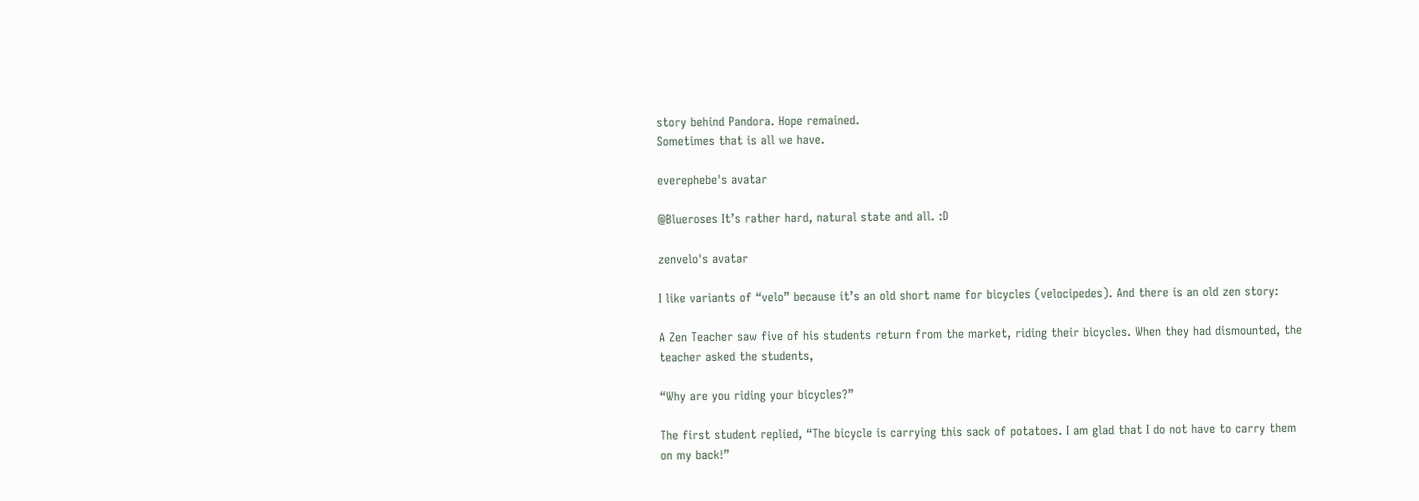story behind Pandora. Hope remained.
Sometimes that is all we have.

everephebe's avatar

@Blueroses It’s rather hard, natural state and all. :D

zenvelo's avatar

I like variants of “velo” because it’s an old short name for bicycles (velocipedes). And there is an old zen story:

A Zen Teacher saw five of his students return from the market, riding their bicycles. When they had dismounted, the teacher asked the students,

“Why are you riding your bicycles?”

The first student replied, “The bicycle is carrying this sack of potatoes. I am glad that I do not have to carry them on my back!”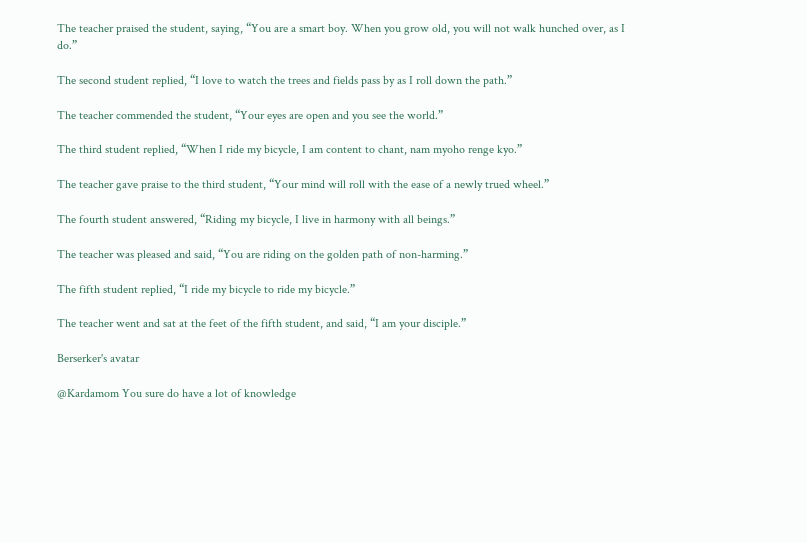The teacher praised the student, saying, “You are a smart boy. When you grow old, you will not walk hunched over, as I do.”

The second student replied, “I love to watch the trees and fields pass by as I roll down the path.”

The teacher commended the student, “Your eyes are open and you see the world.”

The third student replied, “When I ride my bicycle, I am content to chant, nam myoho renge kyo.”

The teacher gave praise to the third student, “Your mind will roll with the ease of a newly trued wheel.”

The fourth student answered, “Riding my bicycle, I live in harmony with all beings.”

The teacher was pleased and said, “You are riding on the golden path of non-harming.”

The fifth student replied, “I ride my bicycle to ride my bicycle.”

The teacher went and sat at the feet of the fifth student, and said, “I am your disciple.”

Berserker's avatar

@Kardamom You sure do have a lot of knowledge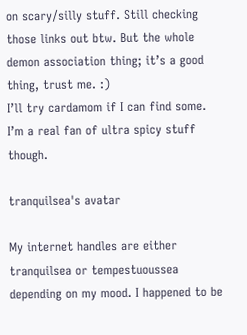on scary/silly stuff. Still checking those links out btw. But the whole demon association thing; it’s a good thing, trust me. :)
I’ll try cardamom if I can find some. I’m a real fan of ultra spicy stuff though.

tranquilsea's avatar

My internet handles are either tranquilsea or tempestuoussea depending on my mood. I happened to be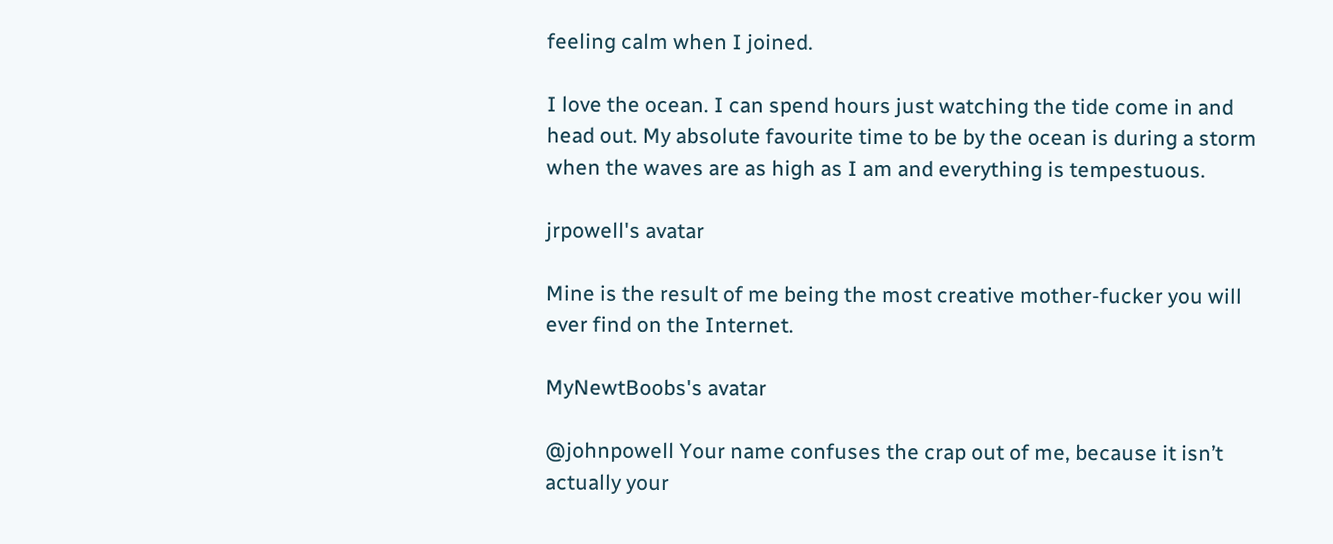feeling calm when I joined.

I love the ocean. I can spend hours just watching the tide come in and head out. My absolute favourite time to be by the ocean is during a storm when the waves are as high as I am and everything is tempestuous.

jrpowell's avatar

Mine is the result of me being the most creative mother-fucker you will ever find on the Internet.

MyNewtBoobs's avatar

@johnpowell Your name confuses the crap out of me, because it isn’t actually your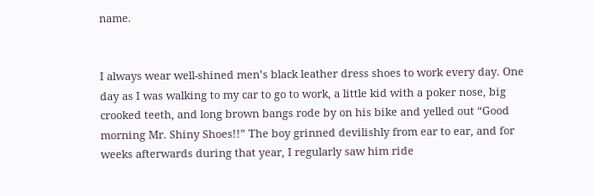name.


I always wear well-shined men’s black leather dress shoes to work every day. One day as I was walking to my car to go to work, a little kid with a poker nose, big crooked teeth, and long brown bangs rode by on his bike and yelled out “Good morning Mr. Shiny Shoes!!” The boy grinned devilishly from ear to ear, and for weeks afterwards during that year, I regularly saw him ride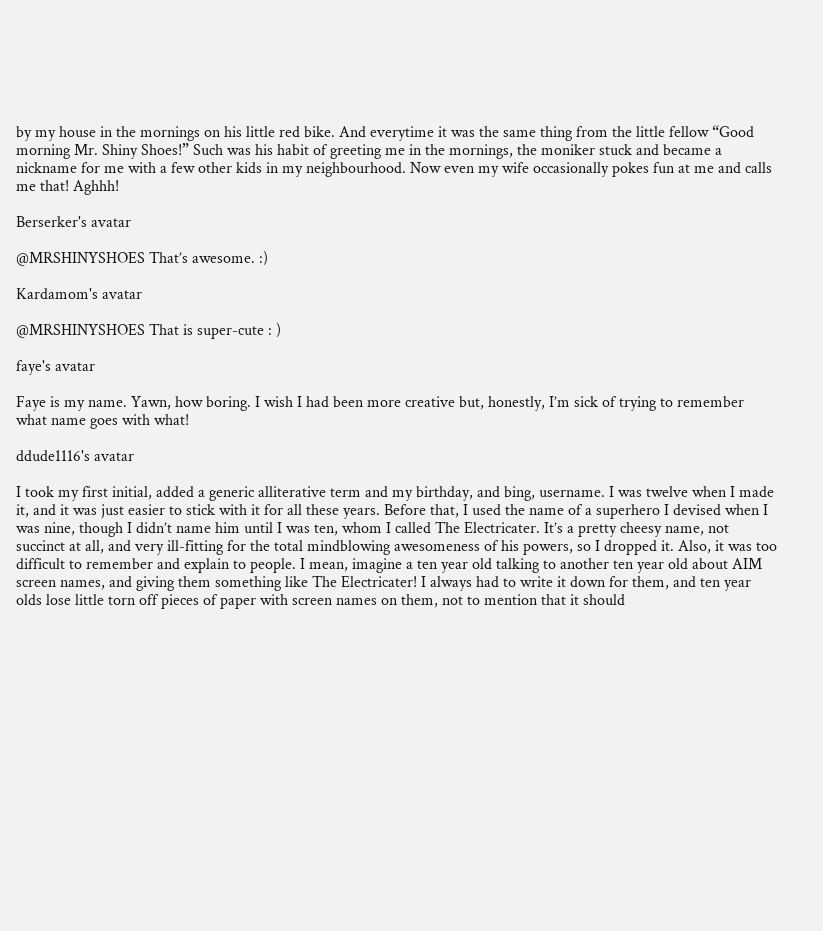by my house in the mornings on his little red bike. And everytime it was the same thing from the little fellow “Good morning Mr. Shiny Shoes!” Such was his habit of greeting me in the mornings, the moniker stuck and became a nickname for me with a few other kids in my neighbourhood. Now even my wife occasionally pokes fun at me and calls me that! Aghhh!

Berserker's avatar

@MRSHINYSHOES That’s awesome. :)

Kardamom's avatar

@MRSHINYSHOES That is super-cute : )

faye's avatar

Faye is my name. Yawn, how boring. I wish I had been more creative but, honestly, I’m sick of trying to remember what name goes with what!

ddude1116's avatar

I took my first initial, added a generic alliterative term and my birthday, and bing, username. I was twelve when I made it, and it was just easier to stick with it for all these years. Before that, I used the name of a superhero I devised when I was nine, though I didn’t name him until I was ten, whom I called The Electricater. It’s a pretty cheesy name, not succinct at all, and very ill-fitting for the total mindblowing awesomeness of his powers, so I dropped it. Also, it was too difficult to remember and explain to people. I mean, imagine a ten year old talking to another ten year old about AIM screen names, and giving them something like The Electricater! I always had to write it down for them, and ten year olds lose little torn off pieces of paper with screen names on them, not to mention that it should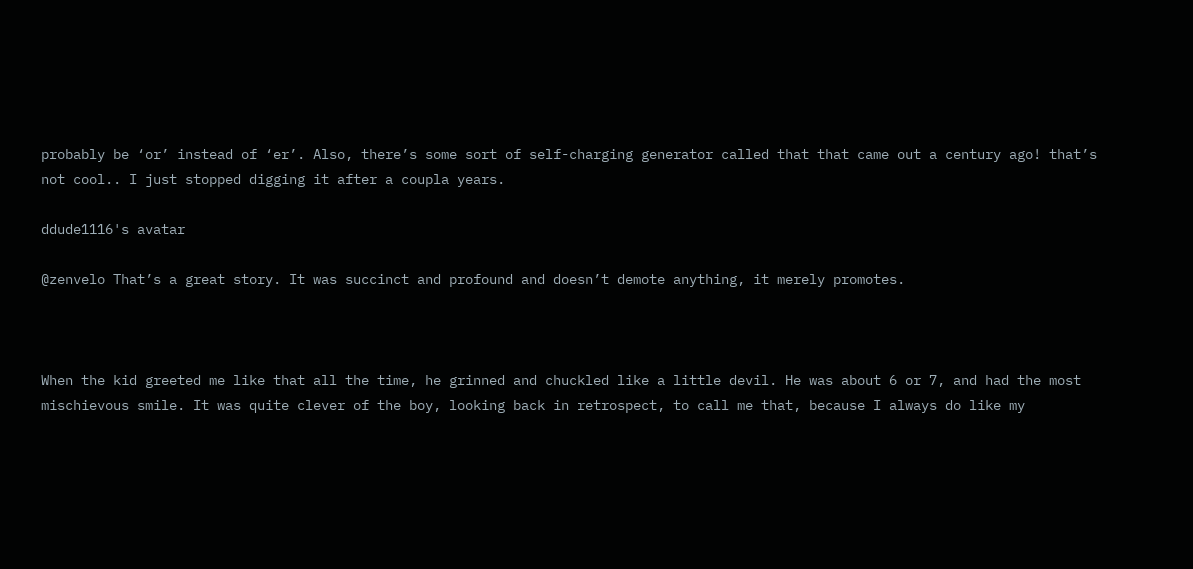probably be ‘or’ instead of ‘er’. Also, there’s some sort of self-charging generator called that that came out a century ago! that’s not cool.. I just stopped digging it after a coupla years.

ddude1116's avatar

@zenvelo That’s a great story. It was succinct and profound and doesn’t demote anything, it merely promotes.



When the kid greeted me like that all the time, he grinned and chuckled like a little devil. He was about 6 or 7, and had the most mischievous smile. It was quite clever of the boy, looking back in retrospect, to call me that, because I always do like my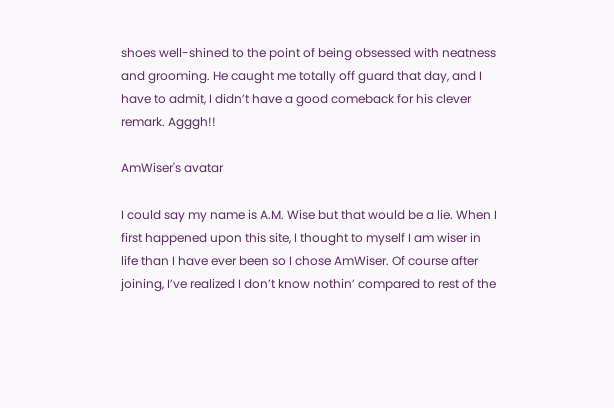shoes well-shined to the point of being obsessed with neatness and grooming. He caught me totally off guard that day, and I have to admit, I didn’t have a good comeback for his clever remark. Agggh!!

AmWiser's avatar

I could say my name is A.M. Wise but that would be a lie. When I first happened upon this site, I thought to myself I am wiser in life than I have ever been so I chose AmWiser. Of course after joining, I’ve realized I don’t know nothin’ compared to rest of the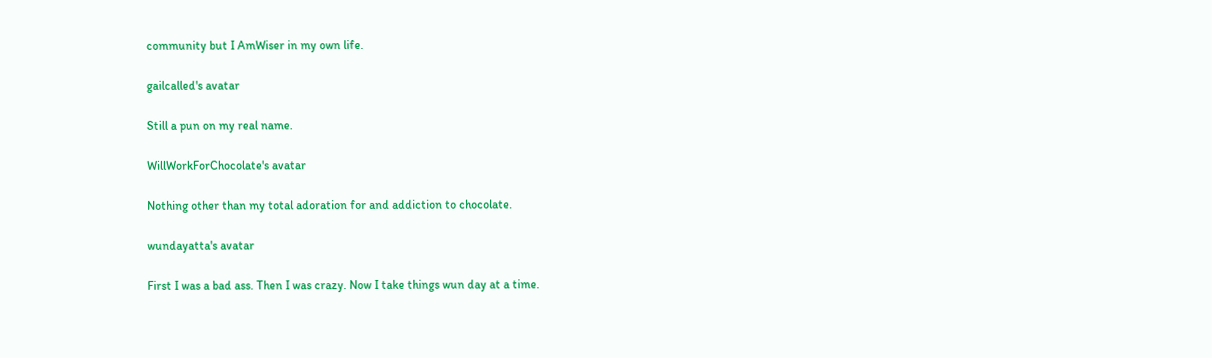community but I AmWiser in my own life.

gailcalled's avatar

Still a pun on my real name.

WillWorkForChocolate's avatar

Nothing other than my total adoration for and addiction to chocolate.

wundayatta's avatar

First I was a bad ass. Then I was crazy. Now I take things wun day at a time.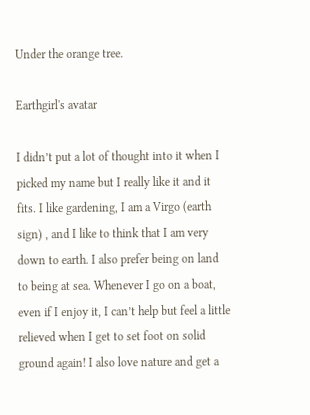Under the orange tree.

Earthgirl's avatar

I didn’t put a lot of thought into it when I picked my name but I really like it and it fits. I like gardening, I am a Virgo (earth sign) , and I like to think that I am very down to earth. I also prefer being on land to being at sea. Whenever I go on a boat, even if I enjoy it, I can’t help but feel a little relieved when I get to set foot on solid ground again! I also love nature and get a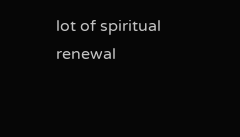lot of spiritual renewal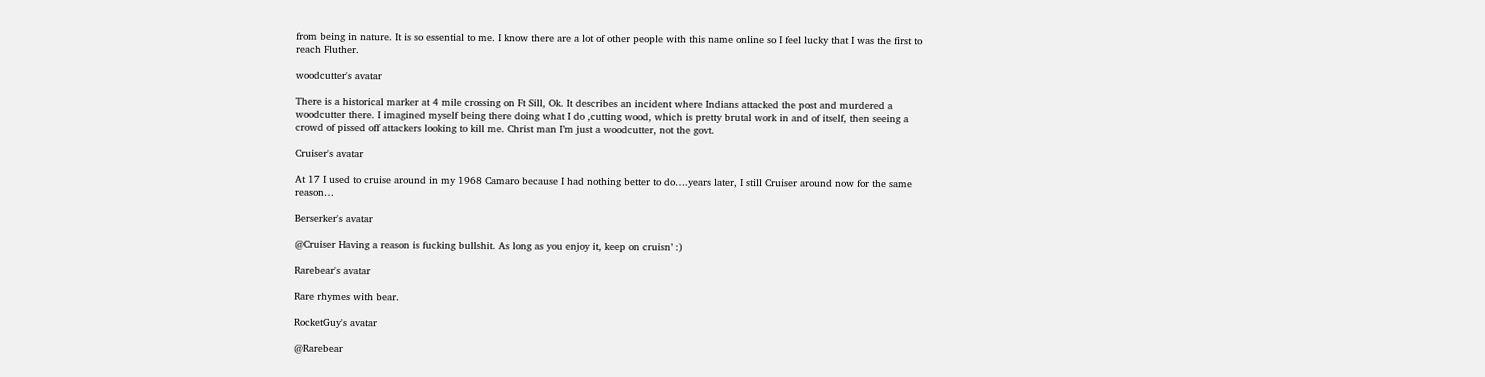from being in nature. It is so essential to me. I know there are a lot of other people with this name online so I feel lucky that I was the first to reach Fluther.

woodcutter's avatar

There is a historical marker at 4 mile crossing on Ft Sill, Ok. It describes an incident where Indians attacked the post and murdered a woodcutter there. I imagined myself being there doing what I do ,cutting wood, which is pretty brutal work in and of itself, then seeing a crowd of pissed off attackers looking to kill me. Christ man I’m just a woodcutter, not the govt.

Cruiser's avatar

At 17 I used to cruise around in my 1968 Camaro because I had nothing better to do….years later, I still Cruiser around now for the same reason…

Berserker's avatar

@Cruiser Having a reason is fucking bullshit. As long as you enjoy it, keep on cruisn’ :)

Rarebear's avatar

Rare rhymes with bear.

RocketGuy's avatar

@Rarebear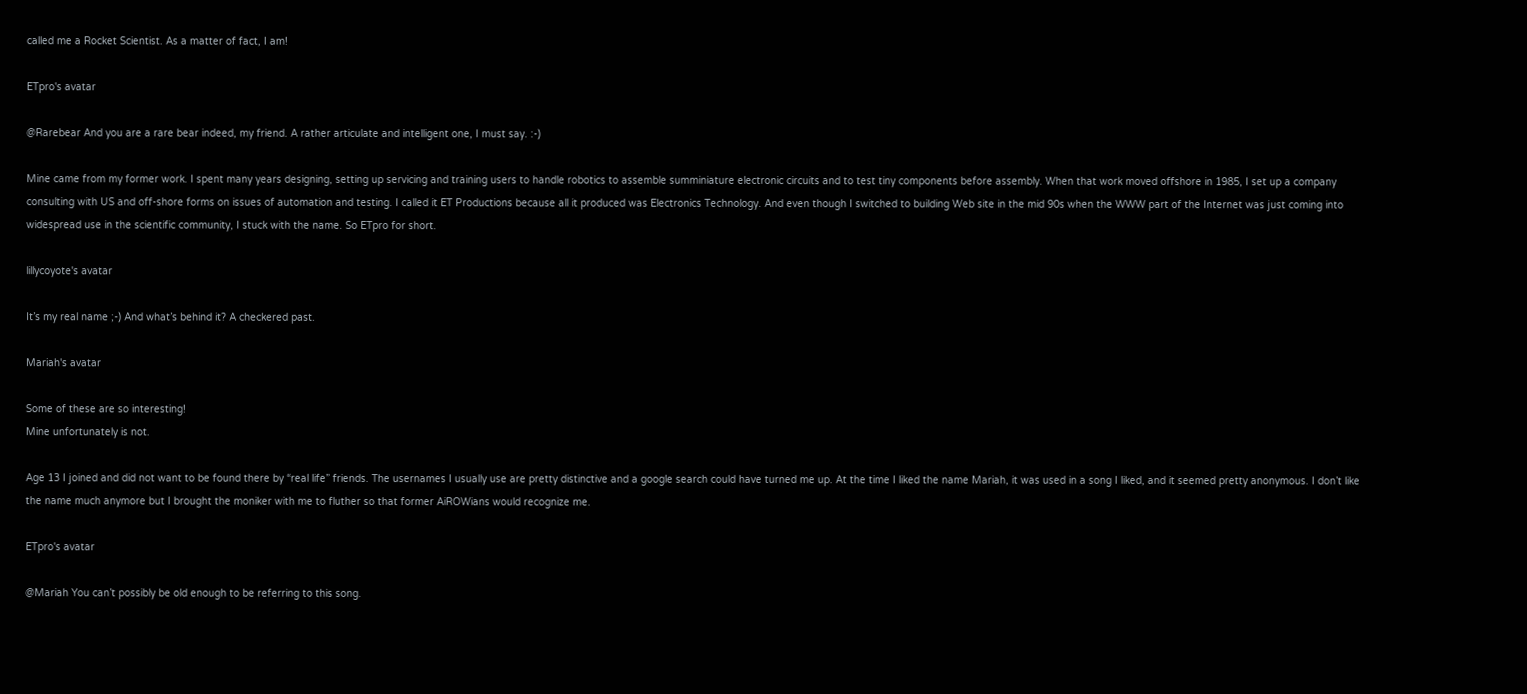called me a Rocket Scientist. As a matter of fact, I am!

ETpro's avatar

@Rarebear And you are a rare bear indeed, my friend. A rather articulate and intelligent one, I must say. :-)

Mine came from my former work. I spent many years designing, setting up servicing and training users to handle robotics to assemble summiniature electronic circuits and to test tiny components before assembly. When that work moved offshore in 1985, I set up a company consulting with US and off-shore forms on issues of automation and testing. I called it ET Productions because all it produced was Electronics Technology. And even though I switched to building Web site in the mid 90s when the WWW part of the Internet was just coming into widespread use in the scientific community, I stuck with the name. So ETpro for short.

lillycoyote's avatar

It’s my real name ;-) And what’s behind it? A checkered past.

Mariah's avatar

Some of these are so interesting!
Mine unfortunately is not.

Age 13 I joined and did not want to be found there by “real life” friends. The usernames I usually use are pretty distinctive and a google search could have turned me up. At the time I liked the name Mariah, it was used in a song I liked, and it seemed pretty anonymous. I don’t like the name much anymore but I brought the moniker with me to fluther so that former AiROWians would recognize me.

ETpro's avatar

@Mariah You can’t possibly be old enough to be referring to this song.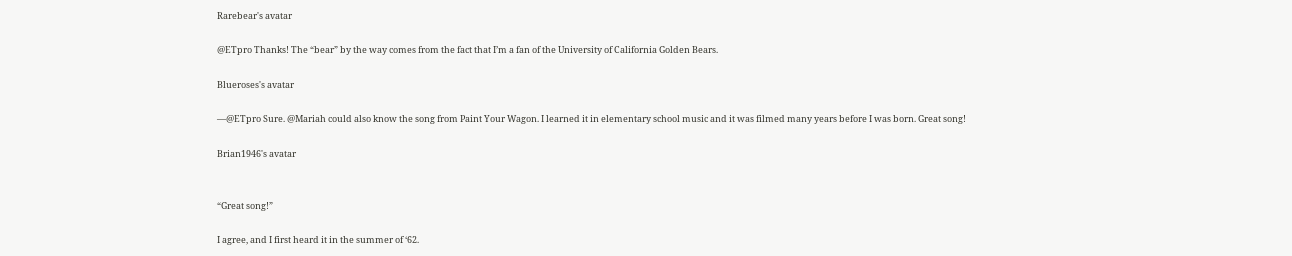Rarebear's avatar

@ETpro Thanks! The “bear” by the way comes from the fact that I’m a fan of the University of California Golden Bears.

Blueroses's avatar

—@ETpro Sure. @Mariah could also know the song from Paint Your Wagon. I learned it in elementary school music and it was filmed many years before I was born. Great song!

Brian1946's avatar


“Great song!”

I agree, and I first heard it in the summer of ‘62.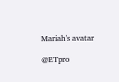Mariah's avatar

@ETpro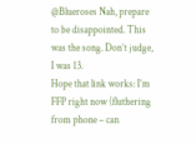@Blueroses Nah, prepare to be disappointed. This was the song. Don’t judge, I was 13.
Hope that link works: I’m FFP right now (fluthering from phone – can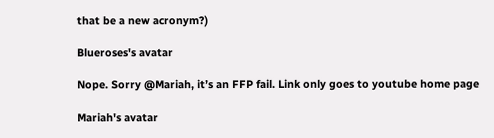that be a new acronym?)

Blueroses's avatar

Nope. Sorry @Mariah, it’s an FFP fail. Link only goes to youtube home page

Mariah's avatar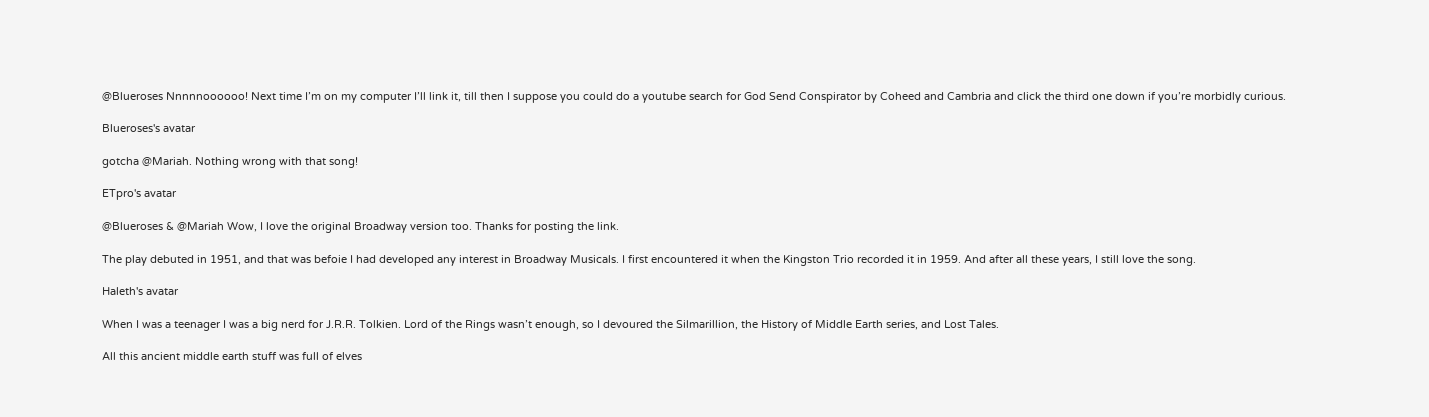@Blueroses Nnnnnoooooo! Next time I’m on my computer I’ll link it, till then I suppose you could do a youtube search for God Send Conspirator by Coheed and Cambria and click the third one down if you’re morbidly curious.

Blueroses's avatar

gotcha @Mariah. Nothing wrong with that song!

ETpro's avatar

@Blueroses & @Mariah Wow, I love the original Broadway version too. Thanks for posting the link.

The play debuted in 1951, and that was befoie I had developed any interest in Broadway Musicals. I first encountered it when the Kingston Trio recorded it in 1959. And after all these years, I still love the song.

Haleth's avatar

When I was a teenager I was a big nerd for J.R.R. Tolkien. Lord of the Rings wasn’t enough, so I devoured the Silmarillion, the History of Middle Earth series, and Lost Tales.

All this ancient middle earth stuff was full of elves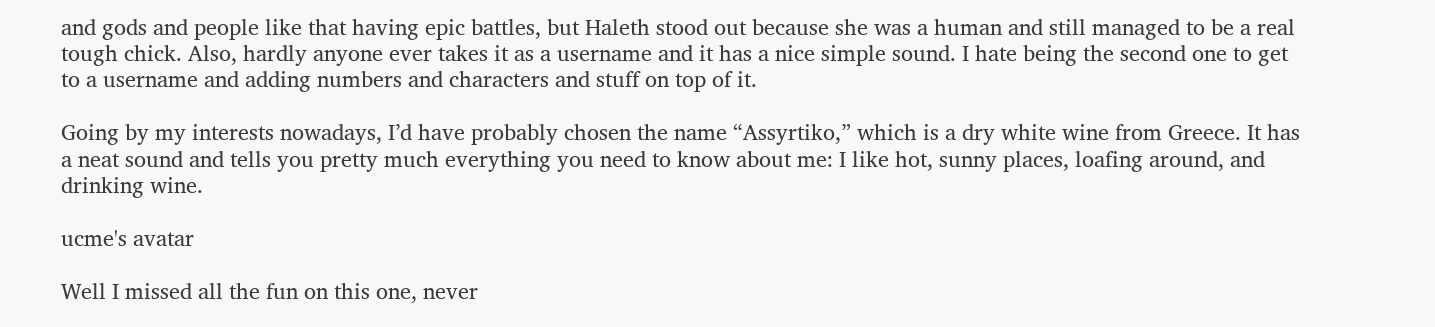and gods and people like that having epic battles, but Haleth stood out because she was a human and still managed to be a real tough chick. Also, hardly anyone ever takes it as a username and it has a nice simple sound. I hate being the second one to get to a username and adding numbers and characters and stuff on top of it.

Going by my interests nowadays, I’d have probably chosen the name “Assyrtiko,” which is a dry white wine from Greece. It has a neat sound and tells you pretty much everything you need to know about me: I like hot, sunny places, loafing around, and drinking wine.

ucme's avatar

Well I missed all the fun on this one, never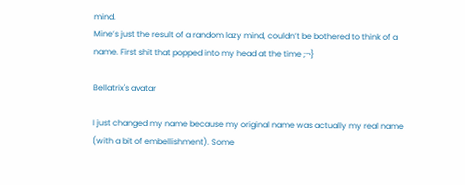mind.
Mine’s just the result of a random lazy mind, couldn’t be bothered to think of a name. First shit that popped into my head at the time ;¬}

Bellatrix's avatar

I just changed my name because my original name was actually my real name (with a bit of embellishment). Some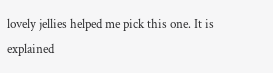lovely jellies helped me pick this one. It is explained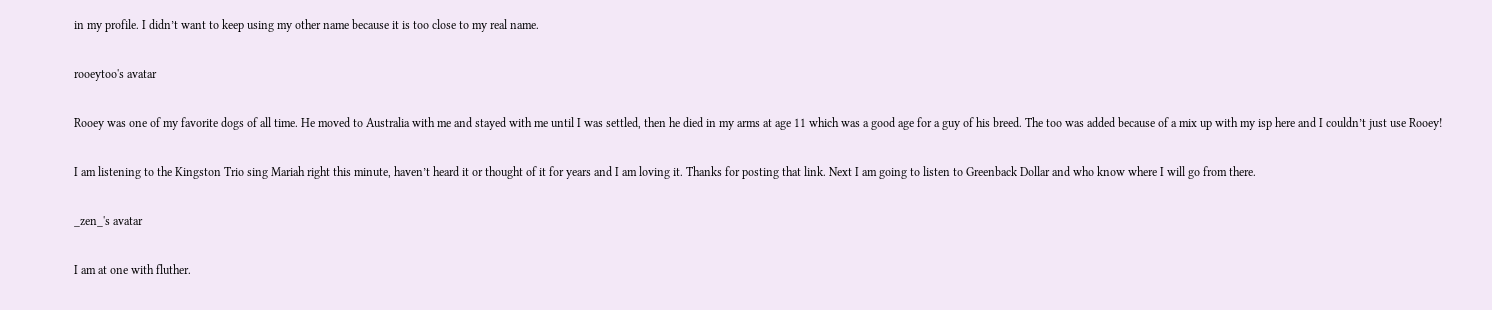in my profile. I didn’t want to keep using my other name because it is too close to my real name.

rooeytoo's avatar

Rooey was one of my favorite dogs of all time. He moved to Australia with me and stayed with me until I was settled, then he died in my arms at age 11 which was a good age for a guy of his breed. The too was added because of a mix up with my isp here and I couldn’t just use Rooey!

I am listening to the Kingston Trio sing Mariah right this minute, haven’t heard it or thought of it for years and I am loving it. Thanks for posting that link. Next I am going to listen to Greenback Dollar and who know where I will go from there.

_zen_'s avatar

I am at one with fluther.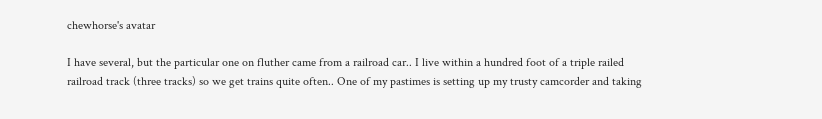chewhorse's avatar

I have several, but the particular one on fluther came from a railroad car.. I live within a hundred foot of a triple railed railroad track (three tracks) so we get trains quite often.. One of my pastimes is setting up my trusty camcorder and taking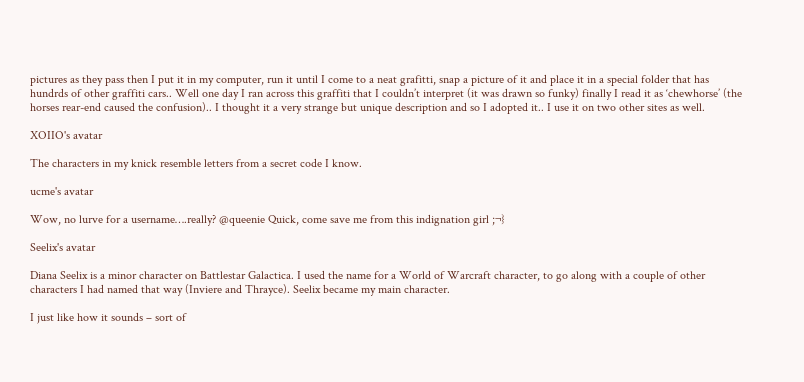pictures as they pass then I put it in my computer, run it until I come to a neat grafitti, snap a picture of it and place it in a special folder that has hundrds of other graffiti cars.. Well one day I ran across this graffiti that I couldn’t interpret (it was drawn so funky) finally I read it as ‘chewhorse’ (the horses rear-end caused the confusion).. I thought it a very strange but unique description and so I adopted it.. I use it on two other sites as well.

XOIIO's avatar

The characters in my knick resemble letters from a secret code I know.

ucme's avatar

Wow, no lurve for a username….really? @queenie Quick, come save me from this indignation girl ;¬}

Seelix's avatar

Diana Seelix is a minor character on Battlestar Galactica. I used the name for a World of Warcraft character, to go along with a couple of other characters I had named that way (Inviere and Thrayce). Seelix became my main character.

I just like how it sounds – sort of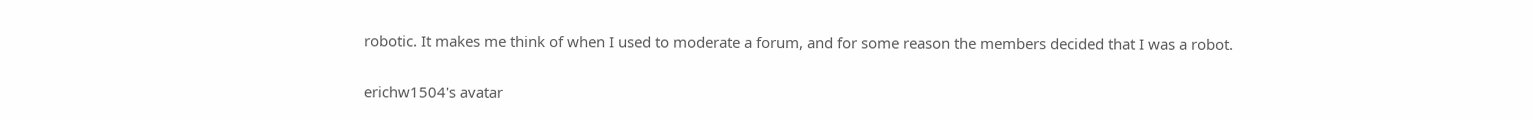robotic. It makes me think of when I used to moderate a forum, and for some reason the members decided that I was a robot.

erichw1504's avatar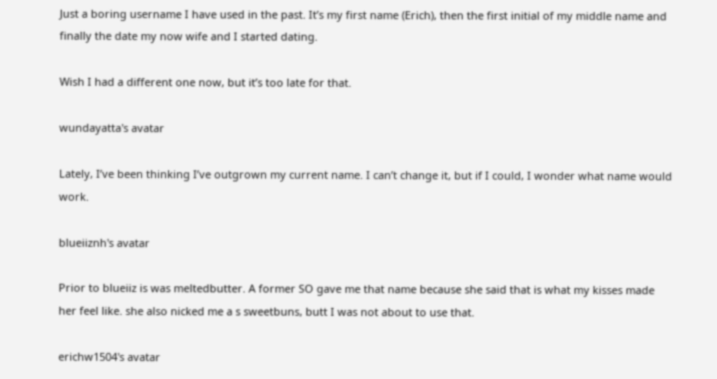Just a boring username I have used in the past. It’s my first name (Erich), then the first initial of my middle name and finally the date my now wife and I started dating.

Wish I had a different one now, but it’s too late for that.

wundayatta's avatar

Lately, I’ve been thinking I’ve outgrown my current name. I can’t change it, but if I could, I wonder what name would work.

blueiiznh's avatar

Prior to blueiiz is was meltedbutter. A former SO gave me that name because she said that is what my kisses made her feel like. she also nicked me a s sweetbuns, butt I was not about to use that.

erichw1504's avatar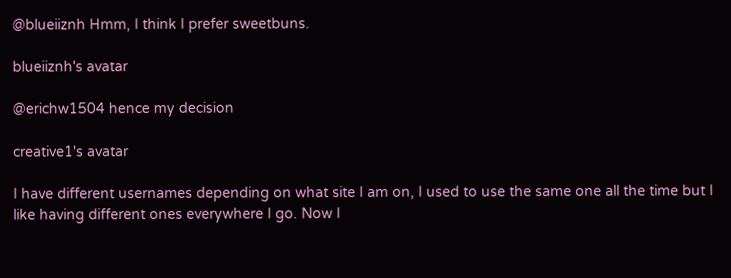@blueiiznh Hmm, I think I prefer sweetbuns.

blueiiznh's avatar

@erichw1504 hence my decision

creative1's avatar

I have different usernames depending on what site I am on, I used to use the same one all the time but I like having different ones everywhere I go. Now I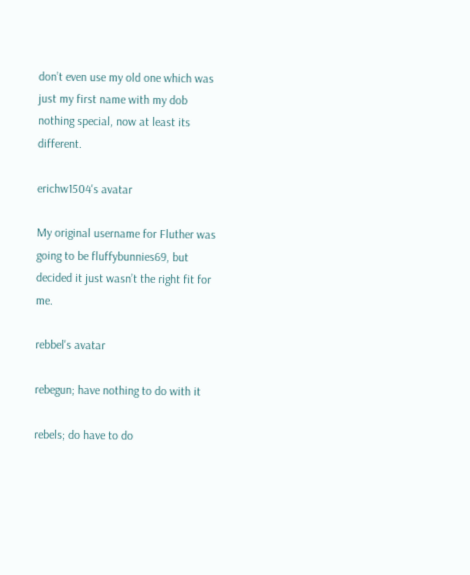don’t even use my old one which was just my first name with my dob nothing special, now at least its different.

erichw1504's avatar

My original username for Fluther was going to be fluffybunnies69, but decided it just wasn’t the right fit for me.

rebbel's avatar

rebegun; have nothing to do with it

rebels; do have to do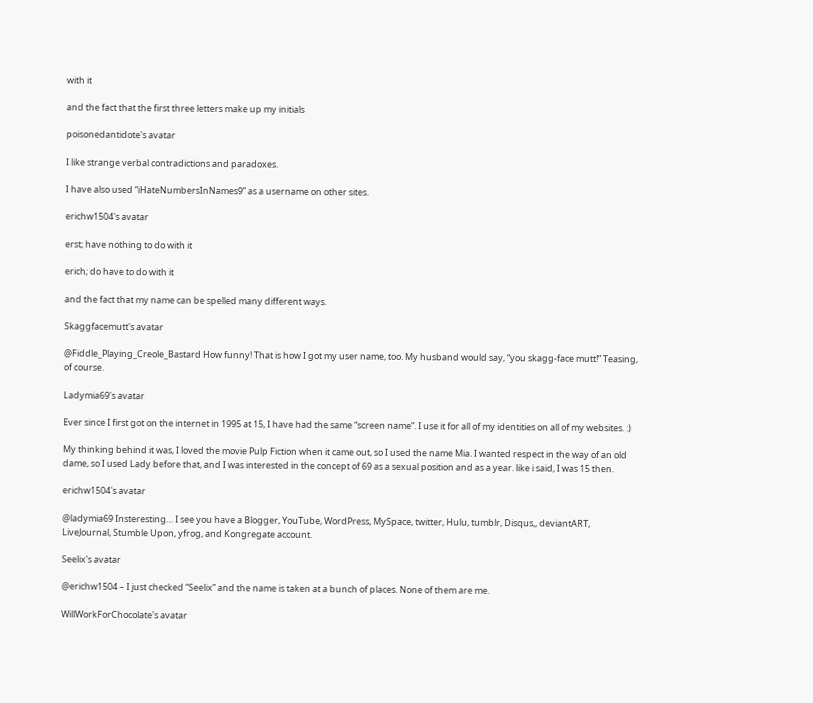with it

and the fact that the first three letters make up my initials

poisonedantidote's avatar

I like strange verbal contradictions and paradoxes.

I have also used “iHateNumbersInNames9” as a username on other sites.

erichw1504's avatar

erst; have nothing to do with it

erich; do have to do with it

and the fact that my name can be spelled many different ways.

Skaggfacemutt's avatar

@Fiddle_Playing_Creole_Bastard How funny! That is how I got my user name, too. My husband would say, “you skagg-face mutt!” Teasing, of course.

Ladymia69's avatar

Ever since I first got on the internet in 1995 at 15, I have had the same “screen name”. I use it for all of my identities on all of my websites. :)

My thinking behind it was, I loved the movie Pulp Fiction when it came out, so I used the name Mia. I wanted respect in the way of an old dame, so I used Lady before that, and I was interested in the concept of 69 as a sexual position and as a year. like i said, I was 15 then.

erichw1504's avatar

@ladymia69 Insteresting… I see you have a Blogger, YouTube, WordPress, MySpace, twitter, Hulu, tumblr, Disqus,, deviantART, LiveJournal, Stumble Upon, yfrog, and Kongregate account.

Seelix's avatar

@erichw1504 – I just checked “Seelix” and the name is taken at a bunch of places. None of them are me.

WillWorkForChocolate's avatar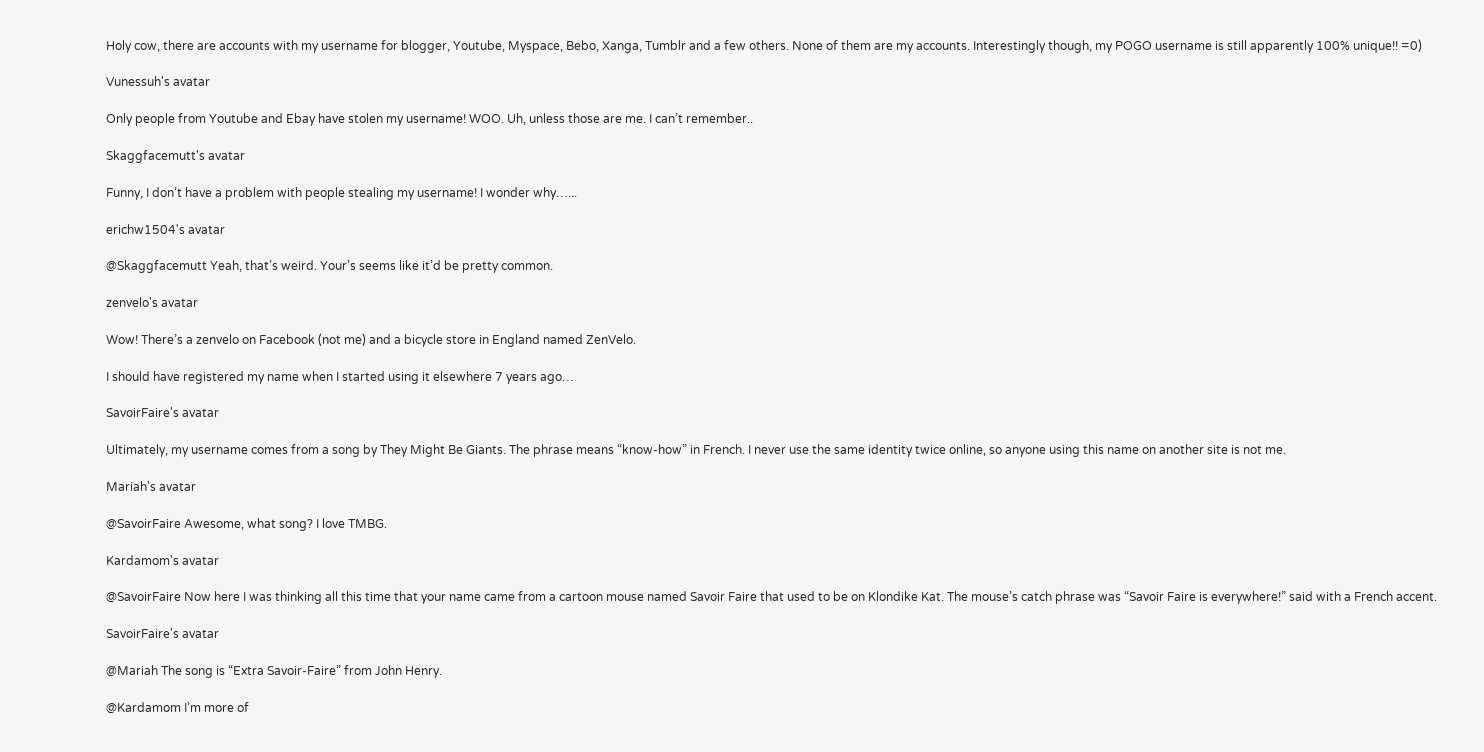Holy cow, there are accounts with my username for blogger, Youtube, Myspace, Bebo, Xanga, Tumblr and a few others. None of them are my accounts. Interestingly though, my POGO username is still apparently 100% unique!! =0)

Vunessuh's avatar

Only people from Youtube and Ebay have stolen my username! WOO. Uh, unless those are me. I can’t remember..

Skaggfacemutt's avatar

Funny, I don’t have a problem with people stealing my username! I wonder why…...

erichw1504's avatar

@Skaggfacemutt Yeah, that’s weird. Your’s seems like it’d be pretty common.

zenvelo's avatar

Wow! There’s a zenvelo on Facebook (not me) and a bicycle store in England named ZenVelo.

I should have registered my name when I started using it elsewhere 7 years ago…

SavoirFaire's avatar

Ultimately, my username comes from a song by They Might Be Giants. The phrase means “know-how” in French. I never use the same identity twice online, so anyone using this name on another site is not me.

Mariah's avatar

@SavoirFaire Awesome, what song? I love TMBG.

Kardamom's avatar

@SavoirFaire Now here I was thinking all this time that your name came from a cartoon mouse named Savoir Faire that used to be on Klondike Kat. The mouse’s catch phrase was “Savoir Faire is everywhere!” said with a French accent.

SavoirFaire's avatar

@Mariah The song is “Extra Savoir-Faire” from John Henry.

@Kardamom I’m more of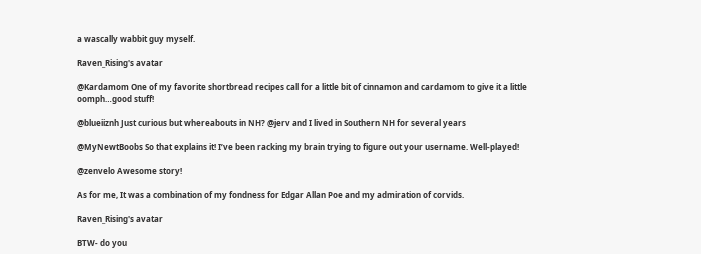a wascally wabbit guy myself.

Raven_Rising's avatar

@Kardamom One of my favorite shortbread recipes call for a little bit of cinnamon and cardamom to give it a little oomph…good stuff!

@blueiiznh Just curious but whereabouts in NH? @jerv and I lived in Southern NH for several years

@MyNewtBoobs So that explains it! I’ve been racking my brain trying to figure out your username. Well-played!

@zenvelo Awesome story!

As for me, It was a combination of my fondness for Edgar Allan Poe and my admiration of corvids.

Raven_Rising's avatar

BTW- do you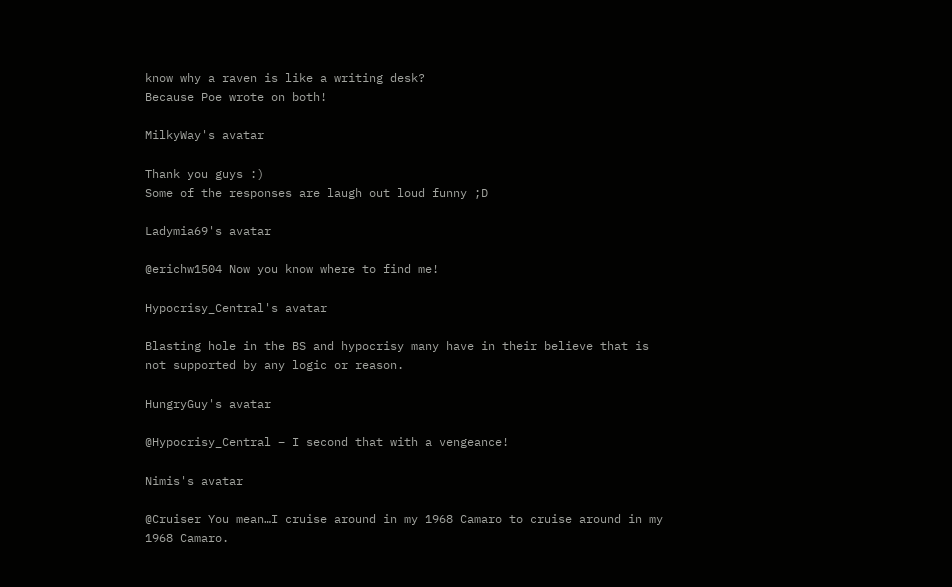know why a raven is like a writing desk?
Because Poe wrote on both!

MilkyWay's avatar

Thank you guys :)
Some of the responses are laugh out loud funny ;D

Ladymia69's avatar

@erichw1504 Now you know where to find me!

Hypocrisy_Central's avatar

Blasting hole in the BS and hypocrisy many have in their believe that is not supported by any logic or reason.

HungryGuy's avatar

@Hypocrisy_Central – I second that with a vengeance!

Nimis's avatar

@Cruiser You mean…I cruise around in my 1968 Camaro to cruise around in my 1968 Camaro.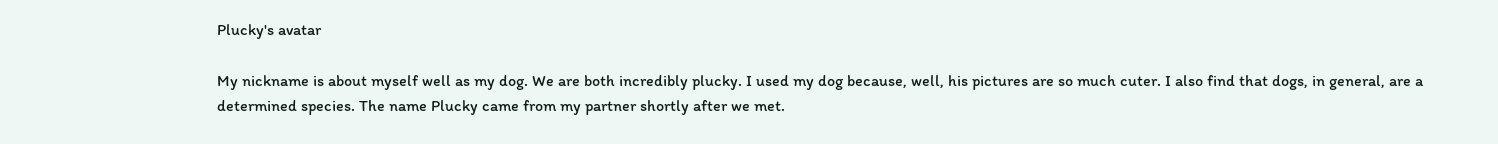Plucky's avatar

My nickname is about myself well as my dog. We are both incredibly plucky. I used my dog because, well, his pictures are so much cuter. I also find that dogs, in general, are a determined species. The name Plucky came from my partner shortly after we met.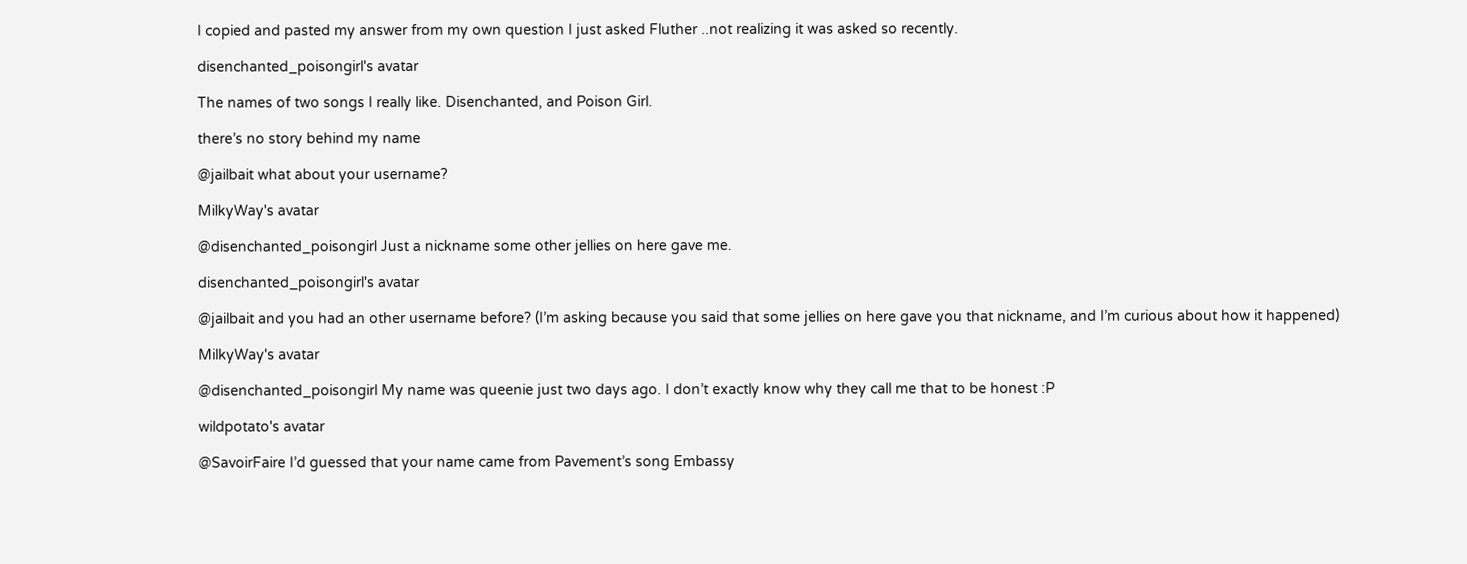I copied and pasted my answer from my own question I just asked Fluther ..not realizing it was asked so recently.

disenchanted_poisongirl's avatar

The names of two songs I really like. Disenchanted, and Poison Girl.

there’s no story behind my name

@jailbait what about your username?

MilkyWay's avatar

@disenchanted_poisongirl Just a nickname some other jellies on here gave me.

disenchanted_poisongirl's avatar

@jailbait and you had an other username before? (I’m asking because you said that some jellies on here gave you that nickname, and I’m curious about how it happened)

MilkyWay's avatar

@disenchanted_poisongirl My name was queenie just two days ago. I don’t exactly know why they call me that to be honest :P

wildpotato's avatar

@SavoirFaire I’d guessed that your name came from Pavement’s song Embassy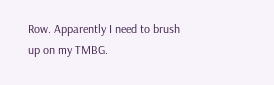Row. Apparently I need to brush up on my TMBG.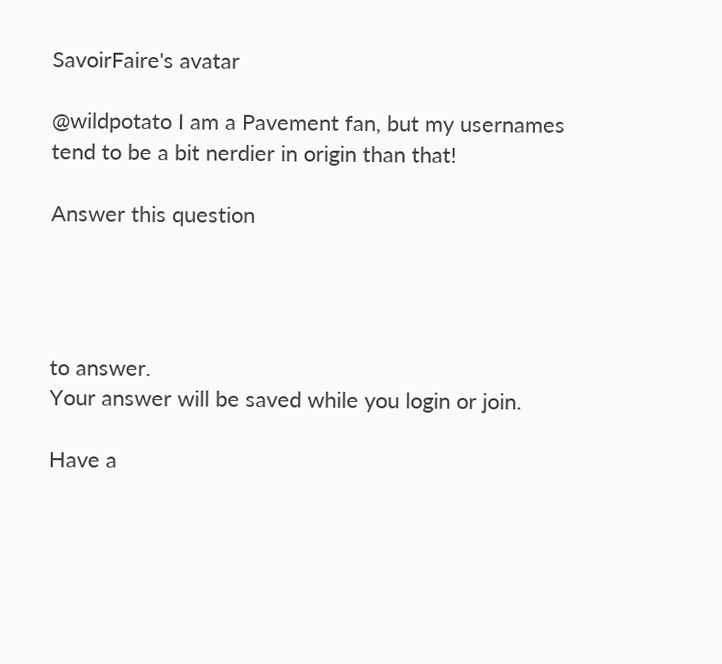SavoirFaire's avatar

@wildpotato I am a Pavement fan, but my usernames tend to be a bit nerdier in origin than that!

Answer this question




to answer.
Your answer will be saved while you login or join.

Have a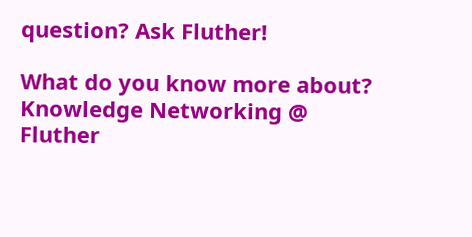question? Ask Fluther!

What do you know more about?
Knowledge Networking @ Fluther